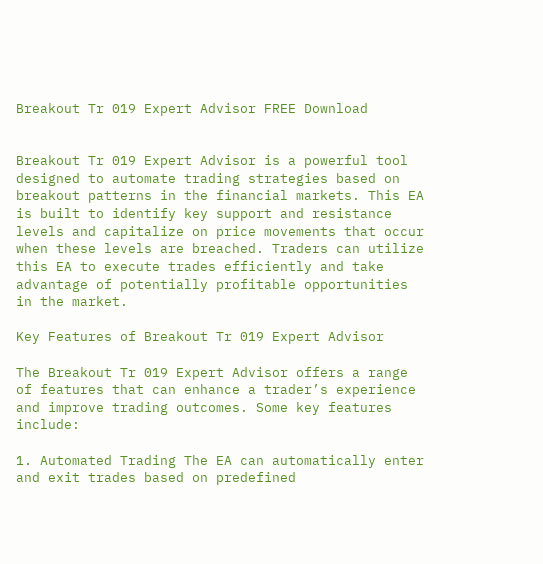Breakout Tr 019 Expert Advisor FREE Download


Breakout Tr 019 Expert Advisor is a powerful tool designed to automate trading strategies based on breakout patterns in the financial markets. This EA is built to identify key support and resistance levels and capitalize on price movements that occur when these levels are breached. Traders can utilize this EA to execute trades efficiently and take advantage of potentially profitable opportunities in the market.

Key Features of Breakout Tr 019 Expert Advisor

The Breakout Tr 019 Expert Advisor offers a range of features that can enhance a trader’s experience and improve trading outcomes. Some key features include:

1. Automated Trading The EA can automatically enter and exit trades based on predefined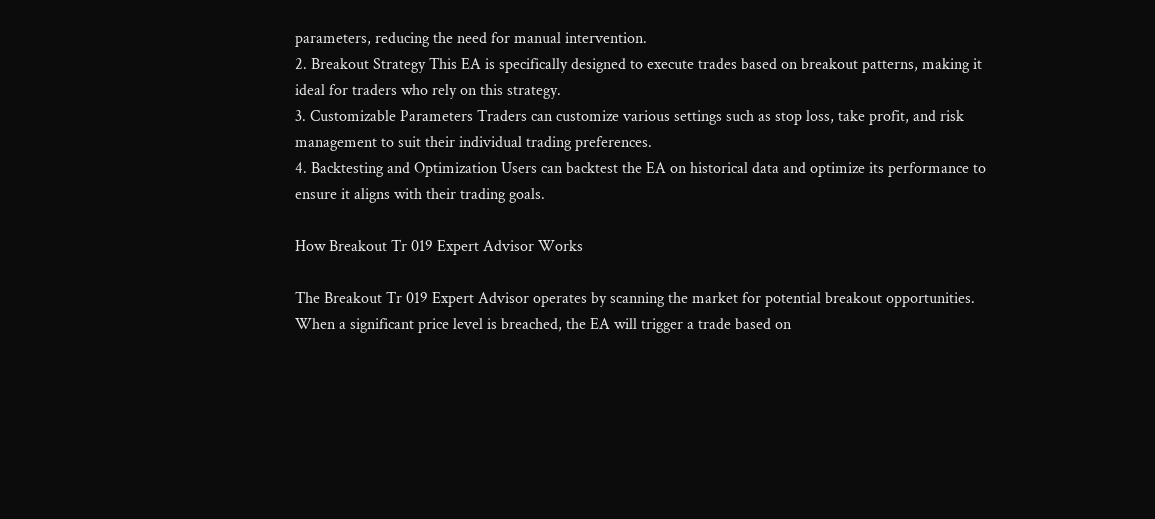parameters, reducing the need for manual intervention.
2. Breakout Strategy This EA is specifically designed to execute trades based on breakout patterns, making it ideal for traders who rely on this strategy.
3. Customizable Parameters Traders can customize various settings such as stop loss, take profit, and risk management to suit their individual trading preferences.
4. Backtesting and Optimization Users can backtest the EA on historical data and optimize its performance to ensure it aligns with their trading goals.

How Breakout Tr 019 Expert Advisor Works

The Breakout Tr 019 Expert Advisor operates by scanning the market for potential breakout opportunities. When a significant price level is breached, the EA will trigger a trade based on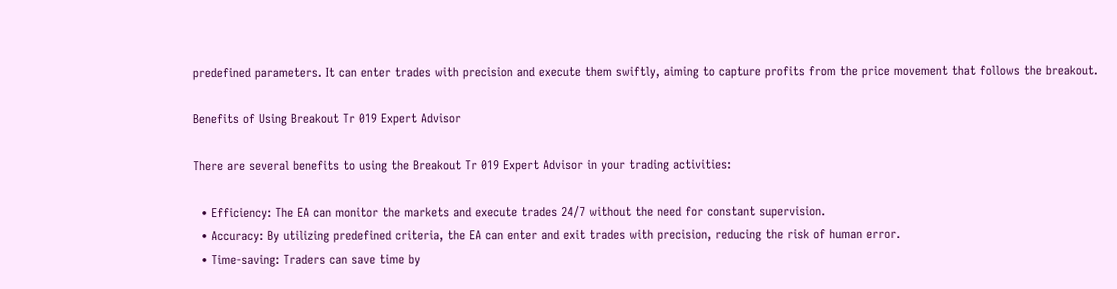predefined parameters. It can enter trades with precision and execute them swiftly, aiming to capture profits from the price movement that follows the breakout.

Benefits of Using Breakout Tr 019 Expert Advisor

There are several benefits to using the Breakout Tr 019 Expert Advisor in your trading activities:

  • Efficiency: The EA can monitor the markets and execute trades 24/7 without the need for constant supervision.
  • Accuracy: By utilizing predefined criteria, the EA can enter and exit trades with precision, reducing the risk of human error.
  • Time-saving: Traders can save time by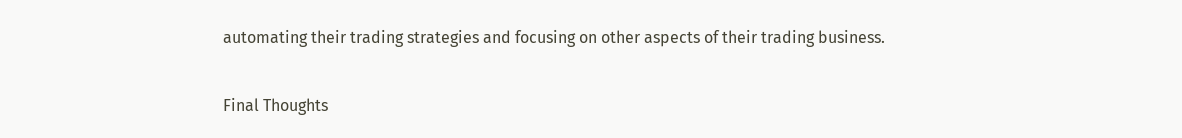automating their trading strategies and focusing on other aspects of their trading business.

Final Thoughts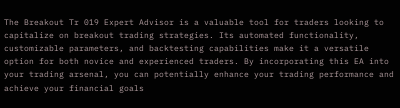The Breakout Tr 019 Expert Advisor is a valuable tool for traders looking to capitalize on breakout trading strategies. Its automated functionality, customizable parameters, and backtesting capabilities make it a versatile option for both novice and experienced traders. By incorporating this EA into your trading arsenal, you can potentially enhance your trading performance and achieve your financial goals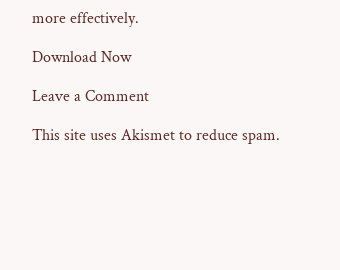more effectively.

Download Now

Leave a Comment

This site uses Akismet to reduce spam.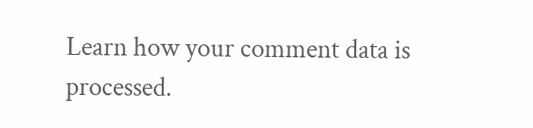Learn how your comment data is processed.